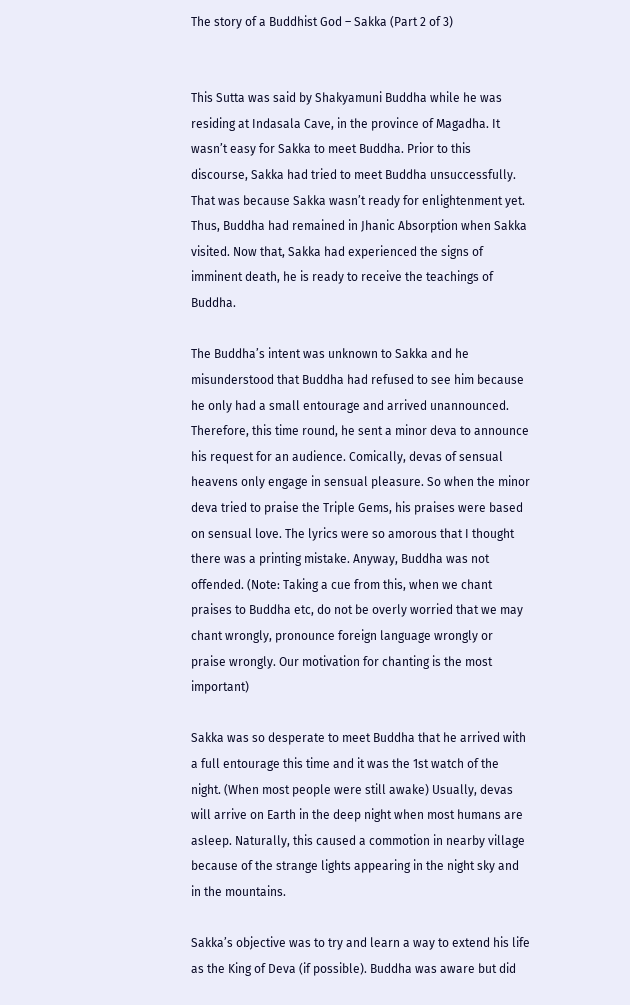The story of a Buddhist God – Sakka (Part 2 of 3)


This Sutta was said by Shakyamuni Buddha while he was residing at Indasala Cave, in the province of Magadha. It wasn’t easy for Sakka to meet Buddha. Prior to this discourse, Sakka had tried to meet Buddha unsuccessfully. That was because Sakka wasn’t ready for enlightenment yet. Thus, Buddha had remained in Jhanic Absorption when Sakka visited. Now that, Sakka had experienced the signs of imminent death, he is ready to receive the teachings of Buddha.

The Buddha’s intent was unknown to Sakka and he misunderstood that Buddha had refused to see him because he only had a small entourage and arrived unannounced. Therefore, this time round, he sent a minor deva to announce his request for an audience. Comically, devas of sensual heavens only engage in sensual pleasure. So when the minor deva tried to praise the Triple Gems, his praises were based on sensual love. The lyrics were so amorous that I thought there was a printing mistake. Anyway, Buddha was not offended. (Note: Taking a cue from this, when we chant praises to Buddha etc, do not be overly worried that we may chant wrongly, pronounce foreign language wrongly or praise wrongly. Our motivation for chanting is the most important)

Sakka was so desperate to meet Buddha that he arrived with a full entourage this time and it was the 1st watch of the night. (When most people were still awake) Usually, devas will arrive on Earth in the deep night when most humans are asleep. Naturally, this caused a commotion in nearby village because of the strange lights appearing in the night sky and in the mountains.

Sakka’s objective was to try and learn a way to extend his life as the King of Deva (if possible). Buddha was aware but did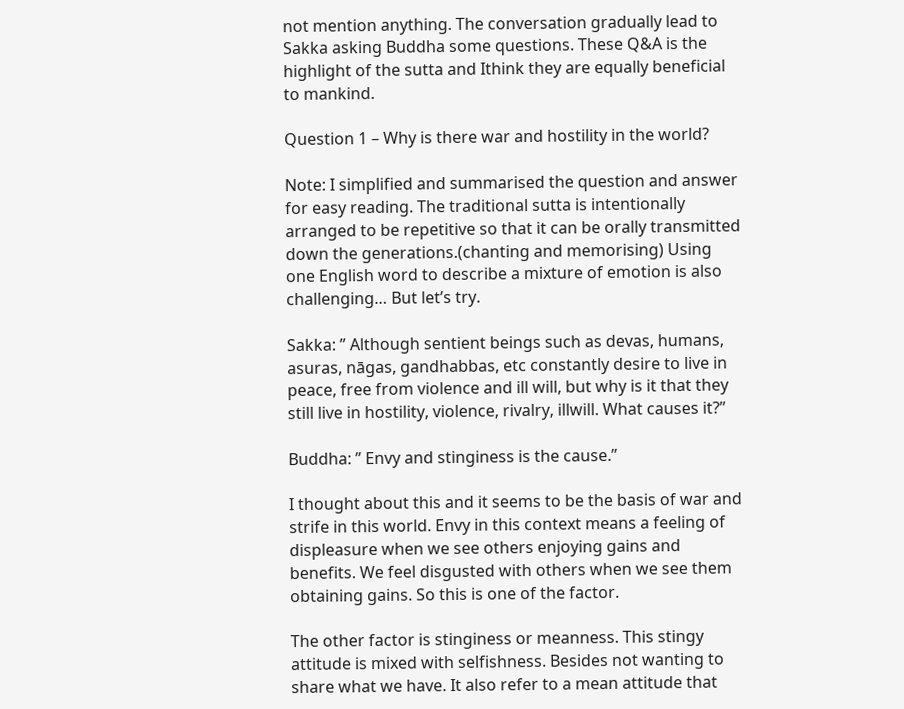not mention anything. The conversation gradually lead to Sakka asking Buddha some questions. These Q&A is the highlight of the sutta and Ithink they are equally beneficial to mankind.

Question 1 – Why is there war and hostility in the world?

Note: I simplified and summarised the question and answer for easy reading. The traditional sutta is intentionally arranged to be repetitive so that it can be orally transmitted down the generations.(chanting and memorising) Using one English word to describe a mixture of emotion is also challenging… But let’s try.

Sakka: ” Although sentient beings such as devas, humans, asuras, nāgas, gandhabbas, etc constantly desire to live in peace, free from violence and ill will, but why is it that they still live in hostility, violence, rivalry, illwill. What causes it?”

Buddha: ” Envy and stinginess is the cause.”

I thought about this and it seems to be the basis of war and strife in this world. Envy in this context means a feeling of displeasure when we see others enjoying gains and benefits. We feel disgusted with others when we see them obtaining gains. So this is one of the factor.

The other factor is stinginess or meanness. This stingy attitude is mixed with selfishness. Besides not wanting to share what we have. It also refer to a mean attitude that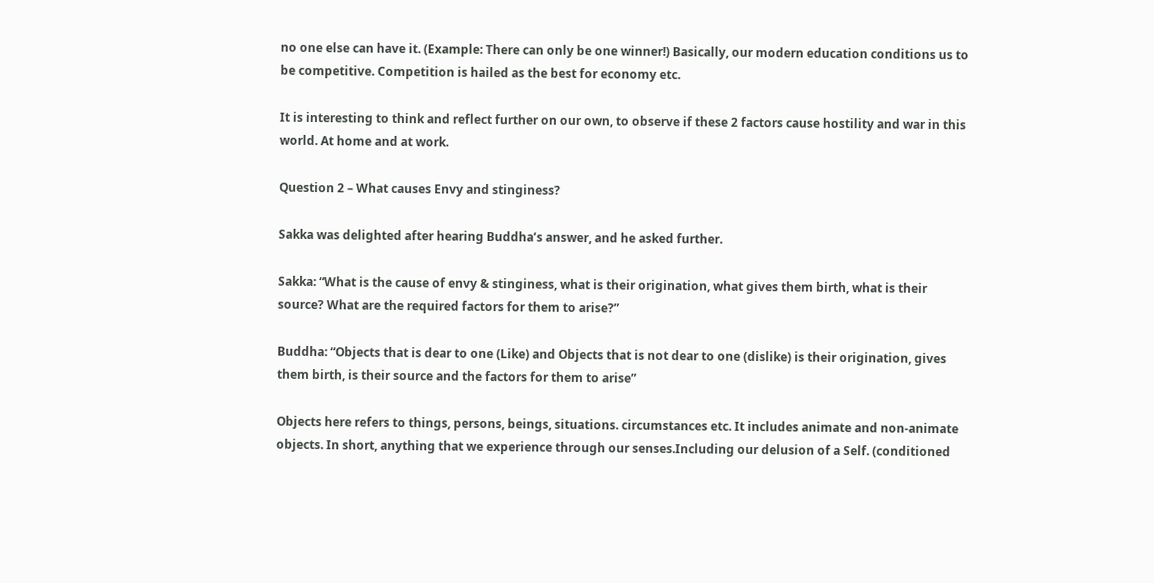no one else can have it. (Example: There can only be one winner!) Basically, our modern education conditions us to be competitive. Competition is hailed as the best for economy etc.

It is interesting to think and reflect further on our own, to observe if these 2 factors cause hostility and war in this world. At home and at work.

Question 2 – What causes Envy and stinginess?

Sakka was delighted after hearing Buddha’s answer, and he asked further.

Sakka: “What is the cause of envy & stinginess, what is their origination, what gives them birth, what is their source? What are the required factors for them to arise?”

Buddha: “Objects that is dear to one (Like) and Objects that is not dear to one (dislike) is their origination, gives them birth, is their source and the factors for them to arise”

Objects here refers to things, persons, beings, situations. circumstances etc. It includes animate and non-animate objects. In short, anything that we experience through our senses.Including our delusion of a Self. (conditioned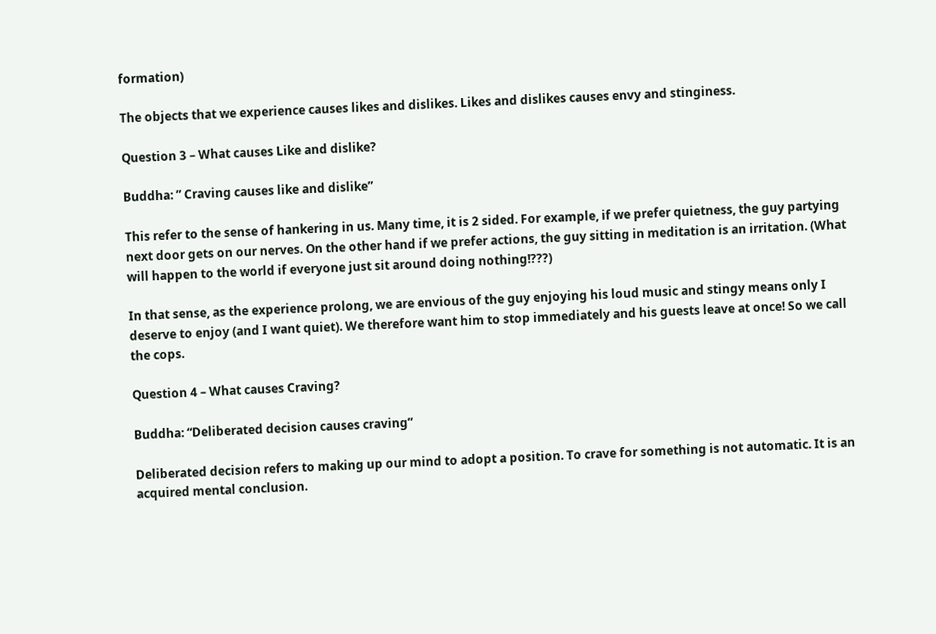formation)

The objects that we experience causes likes and dislikes. Likes and dislikes causes envy and stinginess.

Question 3 – What causes Like and dislike?

Buddha: ” Craving causes like and dislike”

This refer to the sense of hankering in us. Many time, it is 2 sided. For example, if we prefer quietness, the guy partying next door gets on our nerves. On the other hand if we prefer actions, the guy sitting in meditation is an irritation. (What will happen to the world if everyone just sit around doing nothing!???)

In that sense, as the experience prolong, we are envious of the guy enjoying his loud music and stingy means only I deserve to enjoy (and I want quiet). We therefore want him to stop immediately and his guests leave at once! So we call the cops.

Question 4 – What causes Craving?

Buddha: “Deliberated decision causes craving”

Deliberated decision refers to making up our mind to adopt a position. To crave for something is not automatic. It is an acquired mental conclusion.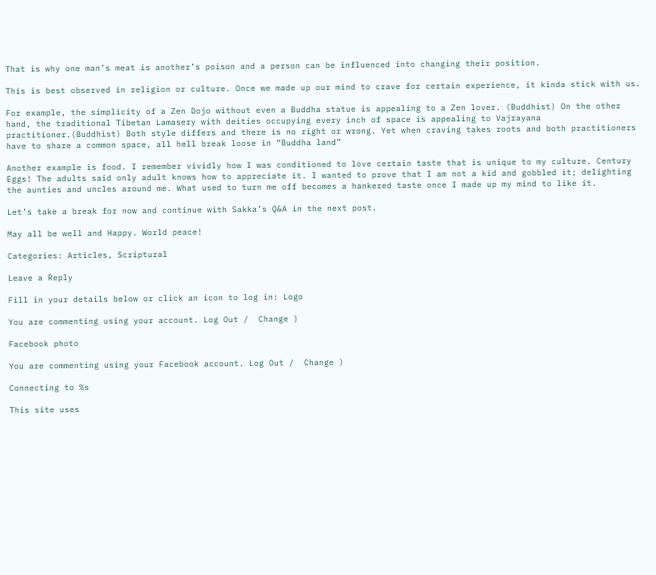That is why one man’s meat is another’s poison and a person can be influenced into changing their position.

This is best observed in religion or culture. Once we made up our mind to crave for certain experience, it kinda stick with us.

For example, the simplicity of a Zen Dojo without even a Buddha statue is appealing to a Zen lover. (Buddhist) On the other hand, the traditional Tibetan Lamasery with deities occupying every inch of space is appealing to Vajrayana practitioner.(Buddhist) Both style differs and there is no right or wrong. Yet when craving takes roots and both practitioners have to share a common space, all hell break loose in “Buddha land”

Another example is food. I remember vividly how I was conditioned to love certain taste that is unique to my culture. Century Eggs! The adults said only adult knows how to appreciate it. I wanted to prove that I am not a kid and gobbled it; delighting the aunties and uncles around me. What used to turn me off becomes a hankered taste once I made up my mind to like it.

Let’s take a break for now and continue with Sakka’s Q&A in the next post.

May all be well and Happy. World peace!

Categories: Articles, Scriptural

Leave a Reply

Fill in your details below or click an icon to log in: Logo

You are commenting using your account. Log Out /  Change )

Facebook photo

You are commenting using your Facebook account. Log Out /  Change )

Connecting to %s

This site uses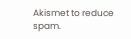Akismet to reduce spam.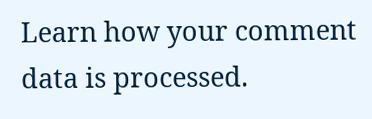Learn how your comment data is processed.